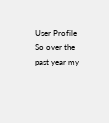User Profile
So over the past year my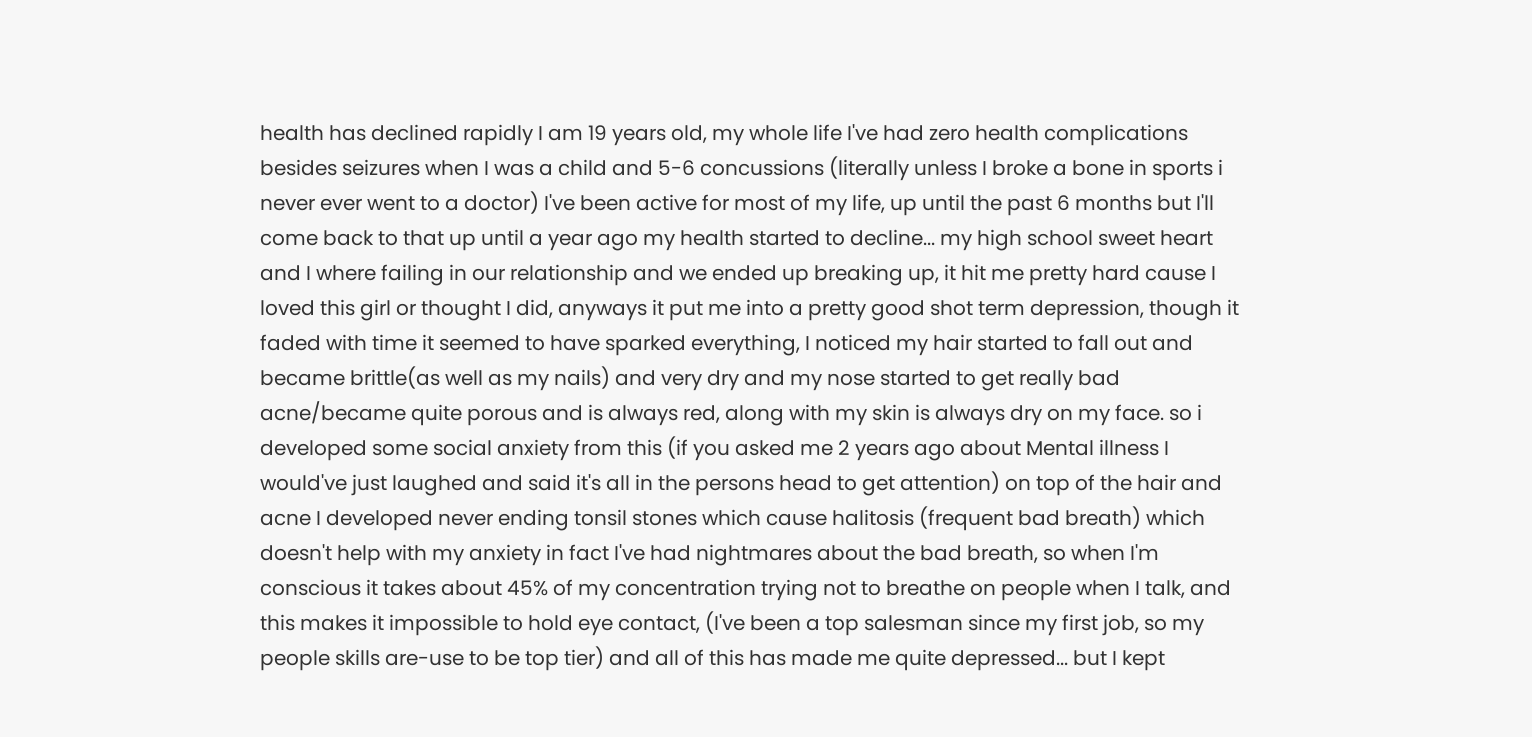health has declined rapidly I am 19 years old, my whole life I've had zero health complications besides seizures when I was a child and 5-6 concussions (literally unless I broke a bone in sports i never ever went to a doctor) I've been active for most of my life, up until the past 6 months but I'll come back to that up until a year ago my health started to decline... my high school sweet heart and I where failing in our relationship and we ended up breaking up, it hit me pretty hard cause I loved this girl or thought I did, anyways it put me into a pretty good shot term depression, though it faded with time it seemed to have sparked everything, I noticed my hair started to fall out and became brittle(as well as my nails) and very dry and my nose started to get really bad acne/became quite porous and is always red, along with my skin is always dry on my face. so i developed some social anxiety from this (if you asked me 2 years ago about Mental illness I would've just laughed and said it's all in the persons head to get attention) on top of the hair and acne I developed never ending tonsil stones which cause halitosis (frequent bad breath) which doesn't help with my anxiety in fact I've had nightmares about the bad breath, so when I'm conscious it takes about 45% of my concentration trying not to breathe on people when I talk, and this makes it impossible to hold eye contact, (I've been a top salesman since my first job, so my people skills are-use to be top tier) and all of this has made me quite depressed... but I kept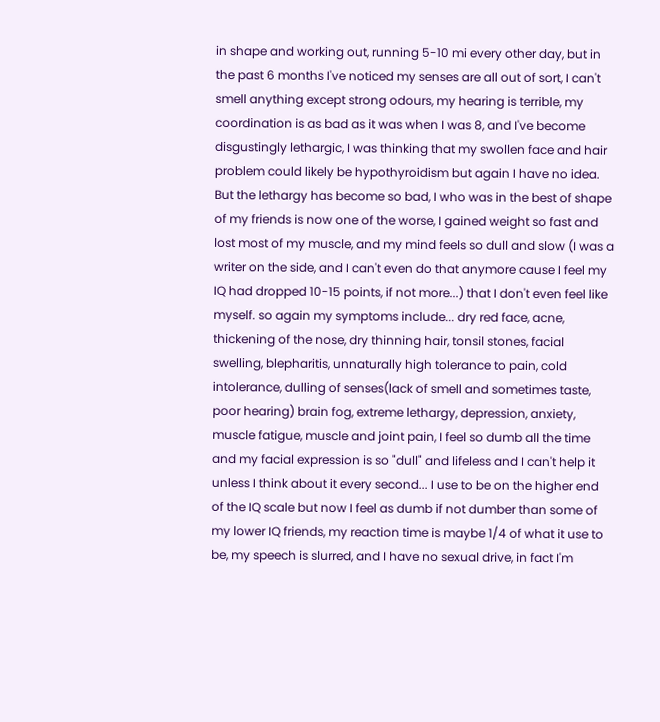in shape and working out, running 5-10 mi every other day, but in the past 6 months I've noticed my senses are all out of sort, I can't smell anything except strong odours, my hearing is terrible, my coordination is as bad as it was when I was 8, and I've become disgustingly lethargic, I was thinking that my swollen face and hair problem could likely be hypothyroidism but again I have no idea. But the lethargy has become so bad, I who was in the best of shape of my friends is now one of the worse, I gained weight so fast and lost most of my muscle, and my mind feels so dull and slow (I was a writer on the side, and I can't even do that anymore cause I feel my IQ had dropped 10-15 points, if not more...) that I don't even feel like myself. so again my symptoms include... dry red face, acne, thickening of the nose, dry thinning hair, tonsil stones, facial swelling, blepharitis, unnaturally high tolerance to pain, cold intolerance, dulling of senses(lack of smell and sometimes taste, poor hearing) brain fog, extreme lethargy, depression, anxiety, muscle fatigue, muscle and joint pain, I feel so dumb all the time and my facial expression is so "dull" and lifeless and I can't help it unless I think about it every second... I use to be on the higher end of the IQ scale but now I feel as dumb if not dumber than some of my lower IQ friends, my reaction time is maybe 1/4 of what it use to be, my speech is slurred, and I have no sexual drive, in fact I'm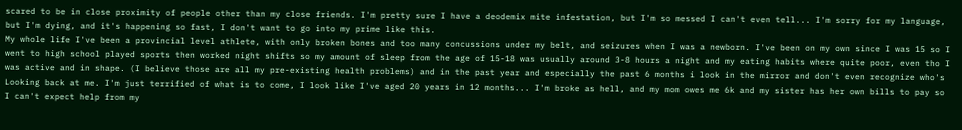scared to be in close proximity of people other than my close friends. I'm pretty sure I have a deodemix mite infestation, but I'm so messed I can't even tell... I'm sorry for my language, but I'm dying, and it's happening so fast, I don't want to go into my prime like this.
My whole life I've been a provincial level athlete, with only broken bones and too many concussions under my belt, and seizures when I was a newborn. I've been on my own since I was 15 so I went to high school played sports then worked night shifts so my amount of sleep from the age of 15-18 was usually around 3-8 hours a night and my eating habits where quite poor, even tho I was active and in shape. (I believe those are all my pre-existing health problems) and in the past year and especially the past 6 months i look in the mirror and don't even recognize who's Looking back at me. I'm just terrified of what is to come, I look like I've aged 20 years in 12 months... I'm broke as hell, and my mom owes me 6k and my sister has her own bills to pay so I can't expect help from my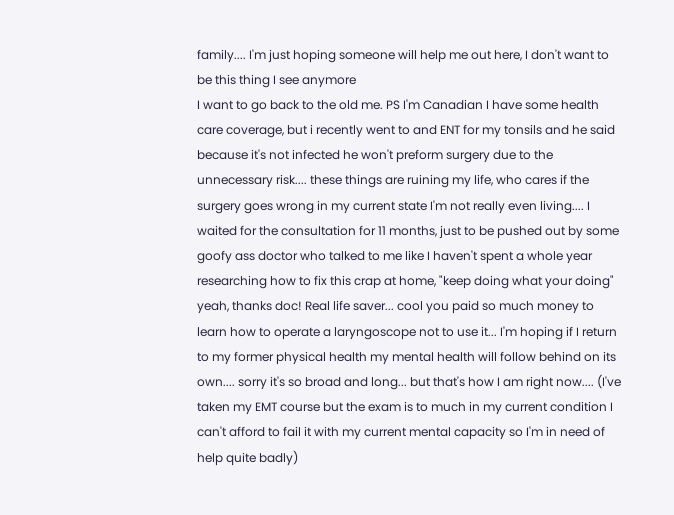family.... I'm just hoping someone will help me out here, I don't want to be this thing I see anymore
I want to go back to the old me. PS I'm Canadian I have some health care coverage, but i recently went to and ENT for my tonsils and he said because it's not infected he won't preform surgery due to the unnecessary risk.... these things are ruining my life, who cares if the surgery goes wrong in my current state I'm not really even living.... I waited for the consultation for 11 months, just to be pushed out by some goofy ass doctor who talked to me like I haven't spent a whole year researching how to fix this crap at home, "keep doing what your doing" yeah, thanks doc! Real life saver... cool you paid so much money to learn how to operate a laryngoscope not to use it... I'm hoping if I return to my former physical health my mental health will follow behind on its own.... sorry it's so broad and long... but that's how I am right now.... (I've taken my EMT course but the exam is to much in my current condition I can't afford to fail it with my current mental capacity so I'm in need of help quite badly)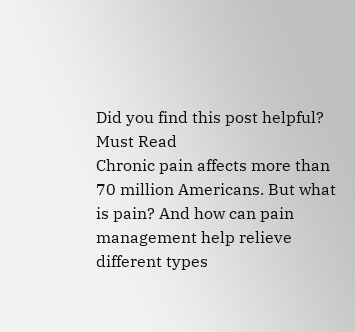Did you find this post helpful?
Must Read
Chronic pain affects more than 70 million Americans. But what is pain? And how can pain management help relieve different types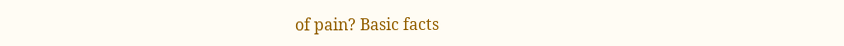of pain? Basic facts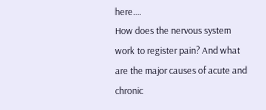here....
How does the nervous system work to register pain? And what are the major causes of acute and chronic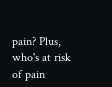pain? Plus, who's at risk of pain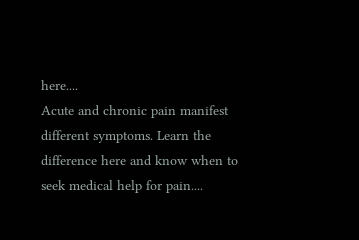here....
Acute and chronic pain manifest different symptoms. Learn the difference here and know when to seek medical help for pain....